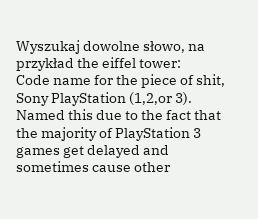Wyszukaj dowolne słowo, na przykład the eiffel tower:
Code name for the piece of shit, Sony PlayStation (1,2,or 3). Named this due to the fact that the majority of PlayStation 3 games get delayed and sometimes cause other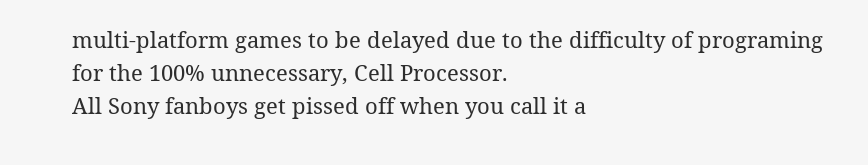multi-platform games to be delayed due to the difficulty of programing for the 100% unnecessary, Cell Processor.
All Sony fanboys get pissed off when you call it a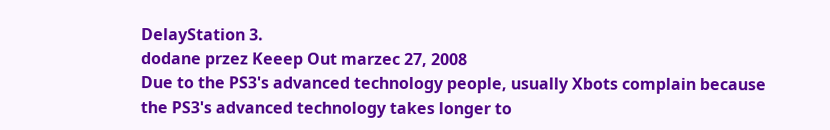DelayStation 3.
dodane przez Keeep Out marzec 27, 2008
Due to the PS3's advanced technology people, usually Xbots complain because the PS3's advanced technology takes longer to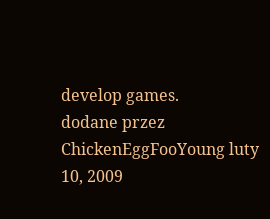develop games.
dodane przez ChickenEggFooYoung luty 10, 2009